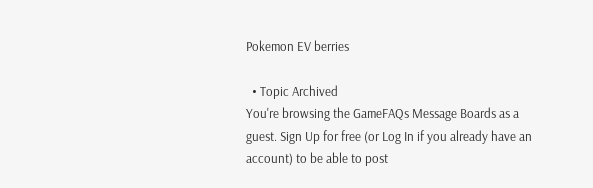Pokemon EV berries

  • Topic Archived
You're browsing the GameFAQs Message Boards as a guest. Sign Up for free (or Log In if you already have an account) to be able to post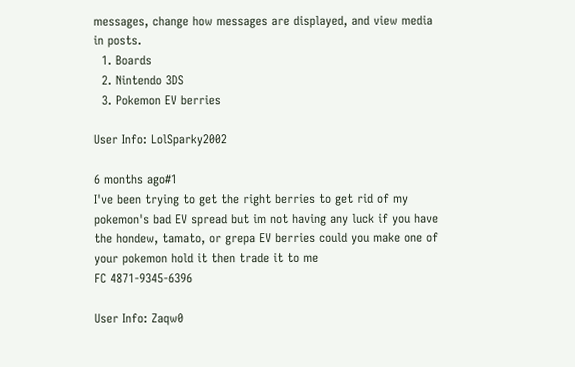messages, change how messages are displayed, and view media in posts.
  1. Boards
  2. Nintendo 3DS
  3. Pokemon EV berries

User Info: LolSparky2002

6 months ago#1
I've been trying to get the right berries to get rid of my pokemon's bad EV spread but im not having any luck if you have the hondew, tamato, or grepa EV berries could you make one of your pokemon hold it then trade it to me
FC 4871-9345-6396

User Info: Zaqw0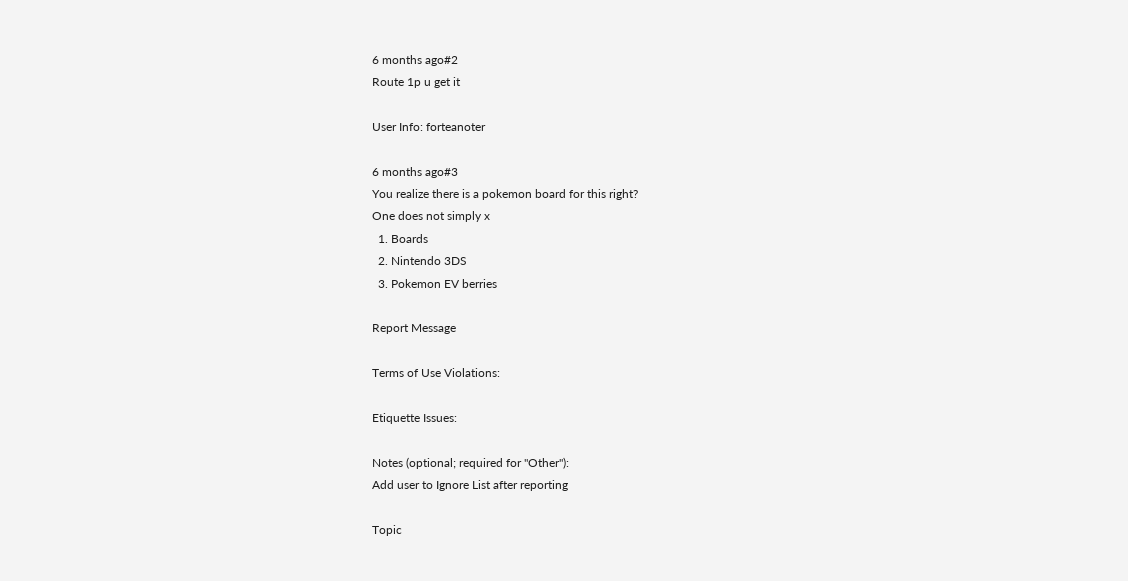6 months ago#2
Route 1p u get it

User Info: forteanoter

6 months ago#3
You realize there is a pokemon board for this right?
One does not simply x
  1. Boards
  2. Nintendo 3DS
  3. Pokemon EV berries

Report Message

Terms of Use Violations:

Etiquette Issues:

Notes (optional; required for "Other"):
Add user to Ignore List after reporting

Topic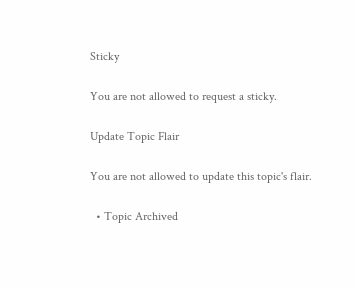Sticky

You are not allowed to request a sticky.

Update Topic Flair

You are not allowed to update this topic's flair.

  • Topic Archived